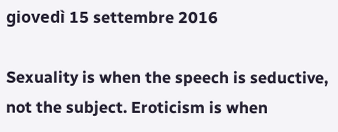giovedì 15 settembre 2016

Sexuality is when the speech is seductive, not the subject. Eroticism is when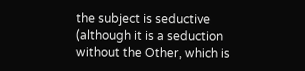the subject is seductive (although it is a seduction without the Other, which is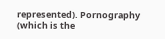represented). Pornography (which is the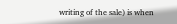writing of the sale) is when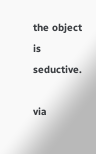the object is seductive.

via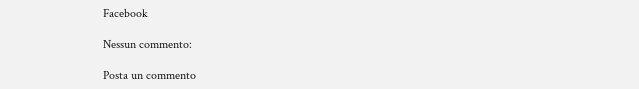Facebook

Nessun commento:

Posta un commento